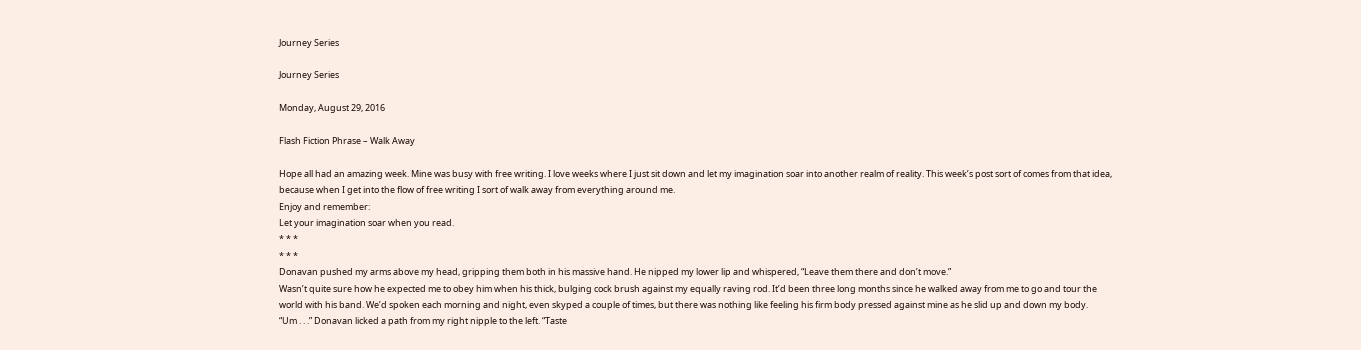Journey Series

Journey Series

Monday, August 29, 2016

Flash Fiction Phrase – Walk Away

Hope all had an amazing week. Mine was busy with free writing. I love weeks where I just sit down and let my imagination soar into another realm of reality. This week’s post sort of comes from that idea, because when I get into the flow of free writing I sort of walk away from everything around me.
Enjoy and remember:
Let your imagination soar when you read.
* * *
* * *
Donavan pushed my arms above my head, gripping them both in his massive hand. He nipped my lower lip and whispered, “Leave them there and don’t move.”
Wasn’t quite sure how he expected me to obey him when his thick, bulging cock brush against my equally raving rod. It’d been three long months since he walked away from me to go and tour the world with his band. We’d spoken each morning and night, even skyped a couple of times, but there was nothing like feeling his firm body pressed against mine as he slid up and down my body.
“Um . . .” Donavan licked a path from my right nipple to the left. “Taste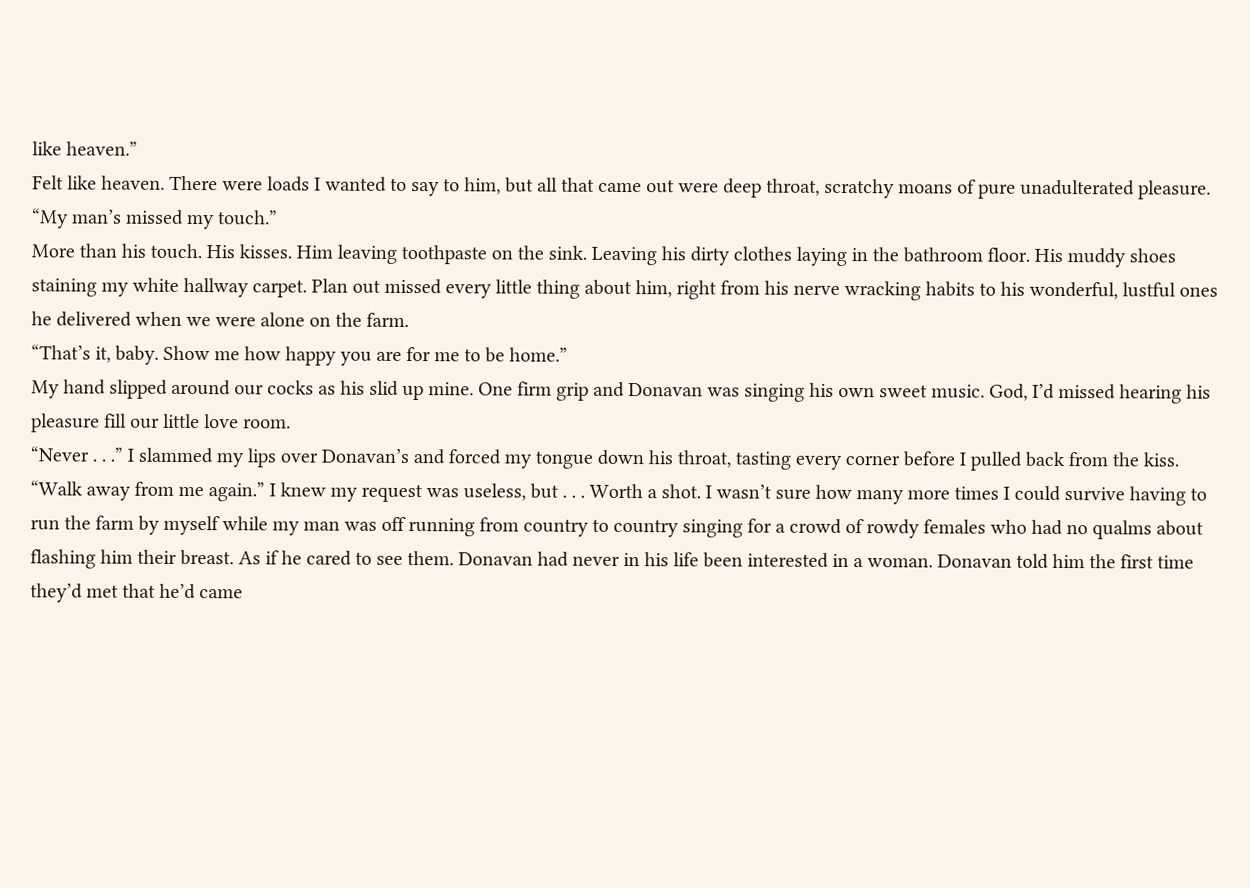like heaven.”
Felt like heaven. There were loads I wanted to say to him, but all that came out were deep throat, scratchy moans of pure unadulterated pleasure.
“My man’s missed my touch.”
More than his touch. His kisses. Him leaving toothpaste on the sink. Leaving his dirty clothes laying in the bathroom floor. His muddy shoes staining my white hallway carpet. Plan out missed every little thing about him, right from his nerve wracking habits to his wonderful, lustful ones he delivered when we were alone on the farm.
“That’s it, baby. Show me how happy you are for me to be home.”
My hand slipped around our cocks as his slid up mine. One firm grip and Donavan was singing his own sweet music. God, I’d missed hearing his pleasure fill our little love room.
“Never . . .” I slammed my lips over Donavan’s and forced my tongue down his throat, tasting every corner before I pulled back from the kiss. “Walk away from me again.” I knew my request was useless, but . . . Worth a shot. I wasn’t sure how many more times I could survive having to run the farm by myself while my man was off running from country to country singing for a crowd of rowdy females who had no qualms about flashing him their breast. As if he cared to see them. Donavan had never in his life been interested in a woman. Donavan told him the first time they’d met that he’d came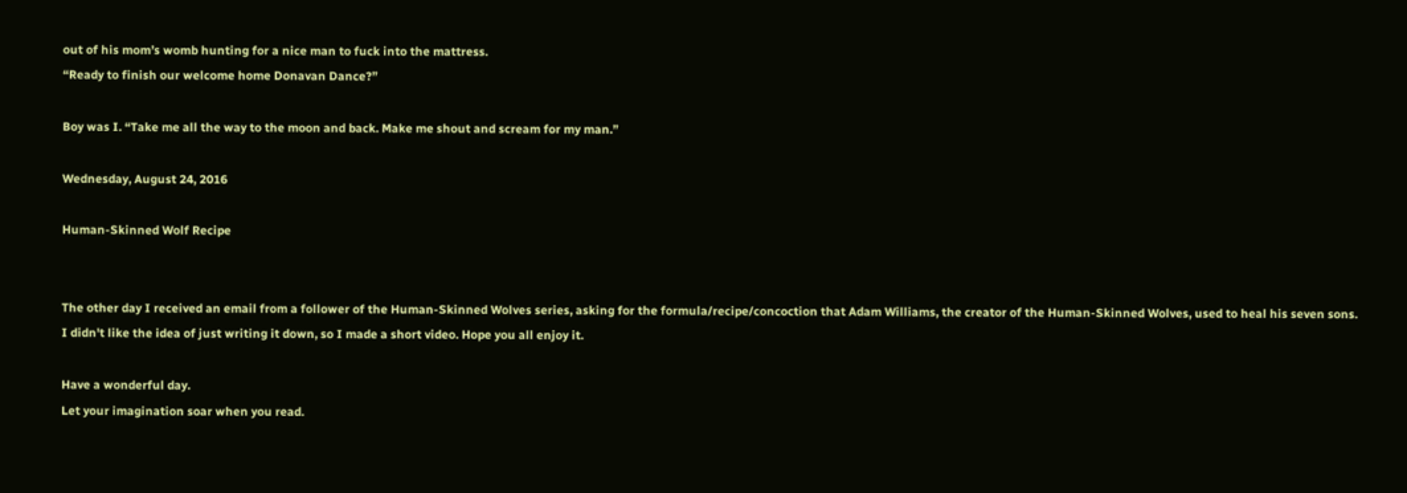out of his mom’s womb hunting for a nice man to fuck into the mattress.
“Ready to finish our welcome home Donavan Dance?”

Boy was I. “Take me all the way to the moon and back. Make me shout and scream for my man.”

Wednesday, August 24, 2016

Human-Skinned Wolf Recipe


The other day I received an email from a follower of the Human-Skinned Wolves series, asking for the formula/recipe/concoction that Adam Williams, the creator of the Human-Skinned Wolves, used to heal his seven sons.
I didn't like the idea of just writing it down, so I made a short video. Hope you all enjoy it.

Have a wonderful day.
Let your imagination soar when you read.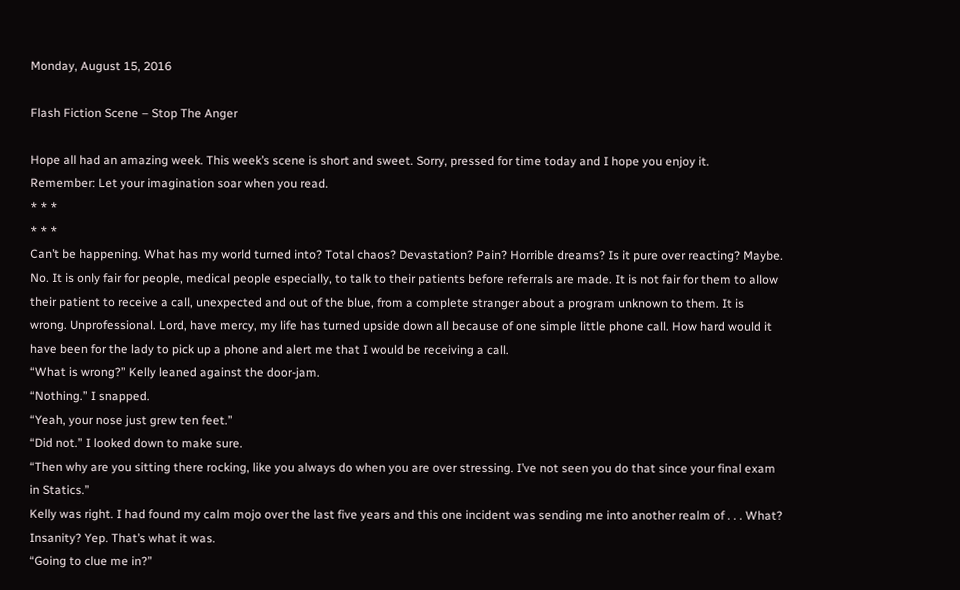Monday, August 15, 2016

Flash Fiction Scene – Stop The Anger

Hope all had an amazing week. This week’s scene is short and sweet. Sorry, pressed for time today and I hope you enjoy it.
Remember: Let your imagination soar when you read.
* * *
* * *
Can’t be happening. What has my world turned into? Total chaos? Devastation? Pain? Horrible dreams? Is it pure over reacting? Maybe. No. It is only fair for people, medical people especially, to talk to their patients before referrals are made. It is not fair for them to allow their patient to receive a call, unexpected and out of the blue, from a complete stranger about a program unknown to them. It is wrong. Unprofessional. Lord, have mercy, my life has turned upside down all because of one simple little phone call. How hard would it have been for the lady to pick up a phone and alert me that I would be receiving a call.
“What is wrong?” Kelly leaned against the door-jam.
“Nothing.” I snapped.
“Yeah, your nose just grew ten feet.”
“Did not.” I looked down to make sure.
“Then why are you sitting there rocking, like you always do when you are over stressing. I’ve not seen you do that since your final exam in Statics.”
Kelly was right. I had found my calm mojo over the last five years and this one incident was sending me into another realm of . . . What? Insanity? Yep. That’s what it was.
“Going to clue me in?”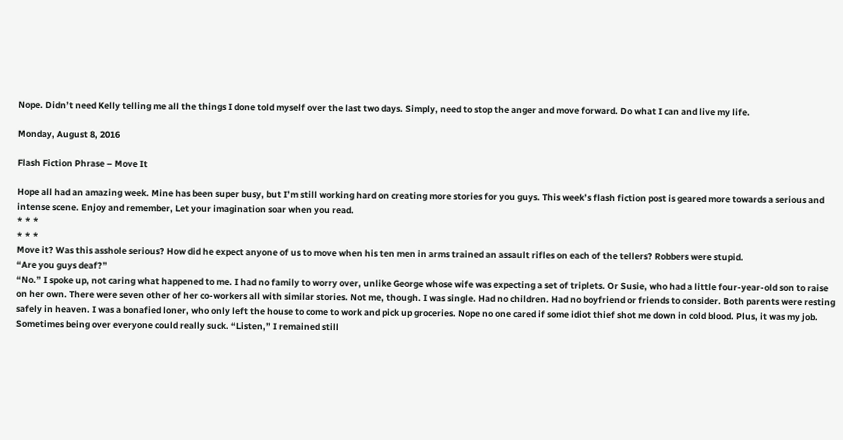Nope. Didn’t need Kelly telling me all the things I done told myself over the last two days. Simply, need to stop the anger and move forward. Do what I can and live my life.

Monday, August 8, 2016

Flash Fiction Phrase – Move It

Hope all had an amazing week. Mine has been super busy, but I’m still working hard on creating more stories for you guys. This week’s flash fiction post is geared more towards a serious and intense scene. Enjoy and remember, Let your imagination soar when you read.
* * *
* * *
Move it? Was this asshole serious? How did he expect anyone of us to move when his ten men in arms trained an assault rifles on each of the tellers? Robbers were stupid.
“Are you guys deaf?”
“No.” I spoke up, not caring what happened to me. I had no family to worry over, unlike George whose wife was expecting a set of triplets. Or Susie, who had a little four-year-old son to raise on her own. There were seven other of her co-workers all with similar stories. Not me, though. I was single. Had no children. Had no boyfriend or friends to consider. Both parents were resting safely in heaven. I was a bonafied loner, who only left the house to come to work and pick up groceries. Nope no one cared if some idiot thief shot me down in cold blood. Plus, it was my job. Sometimes being over everyone could really suck. “Listen,” I remained still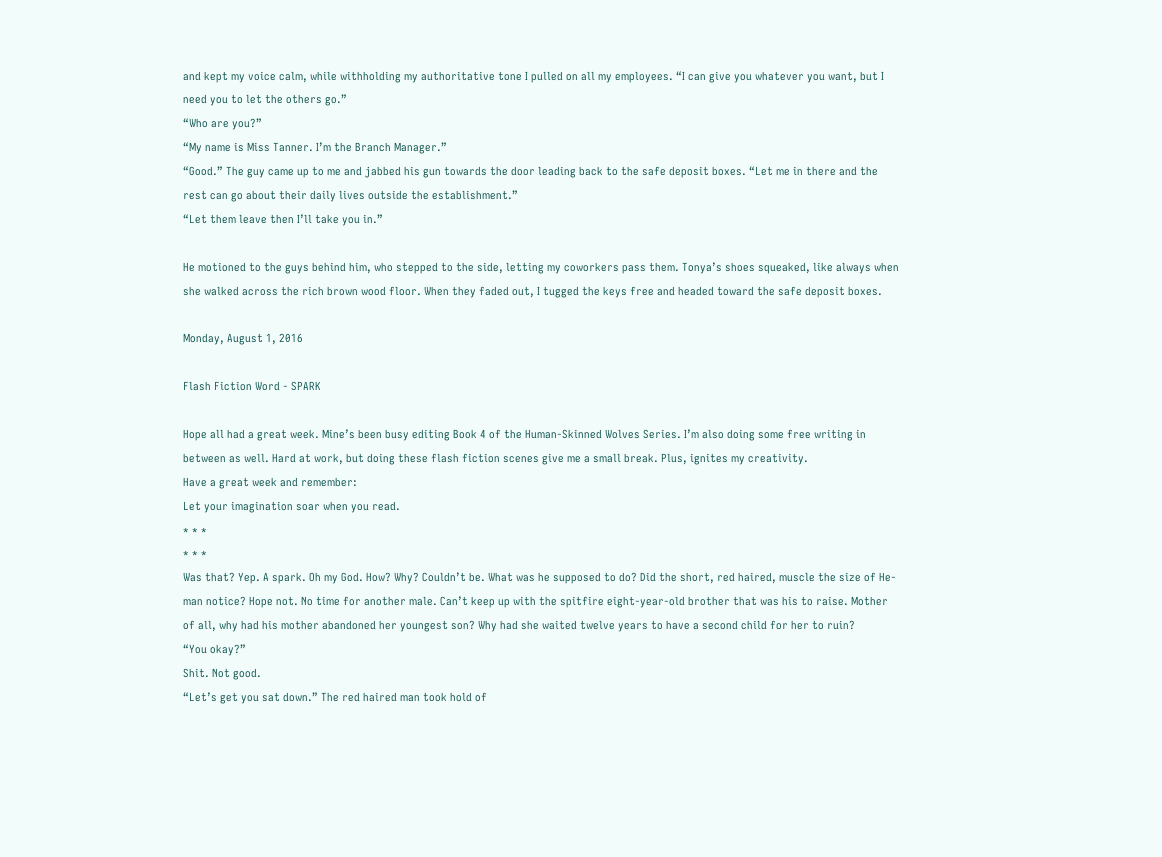and kept my voice calm, while withholding my authoritative tone I pulled on all my employees. “I can give you whatever you want, but I need you to let the others go.”
“Who are you?”
“My name is Miss Tanner. I’m the Branch Manager.”
“Good.” The guy came up to me and jabbed his gun towards the door leading back to the safe deposit boxes. “Let me in there and the rest can go about their daily lives outside the establishment.”
“Let them leave then I’ll take you in.”

He motioned to the guys behind him, who stepped to the side, letting my coworkers pass them. Tonya’s shoes squeaked, like always when she walked across the rich brown wood floor. When they faded out, I tugged the keys free and headed toward the safe deposit boxes.

Monday, August 1, 2016

Flash Fiction Word - SPARK

Hope all had a great week. Mine’s been busy editing Book 4 of the Human-Skinned Wolves Series. I’m also doing some free writing in between as well. Hard at work, but doing these flash fiction scenes give me a small break. Plus, ignites my creativity.
Have a great week and remember:
Let your imagination soar when you read.
* * *
* * *
Was that? Yep. A spark. Oh my God. How? Why? Couldn’t be. What was he supposed to do? Did the short, red haired, muscle the size of He-man notice? Hope not. No time for another male. Can’t keep up with the spitfire eight-year-old brother that was his to raise. Mother of all, why had his mother abandoned her youngest son? Why had she waited twelve years to have a second child for her to ruin?
“You okay?”
Shit. Not good.
“Let’s get you sat down.” The red haired man took hold of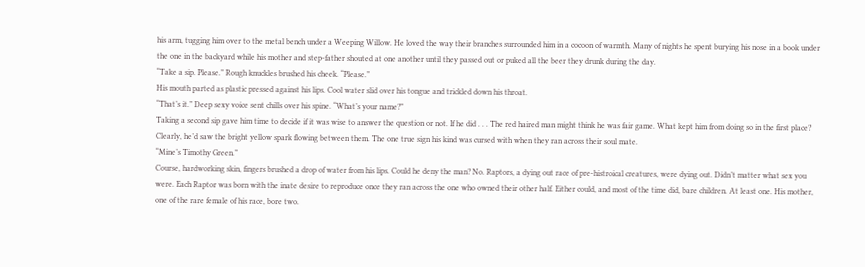his arm, tugging him over to the metal bench under a Weeping Willow. He loved the way their branches surrounded him in a cocoon of warmth. Many of nights he spent burying his nose in a book under the one in the backyard while his mother and step-father shouted at one another until they passed out or puked all the beer they drunk during the day.
“Take a sip. Please.” Rough knuckles brushed his cheek. “Please.”
His mouth parted as plastic pressed against his lips. Cool water slid over his tongue and trickled down his throat.
“That’s it.” Deep sexy voice sent chills over his spine. “What’s your name?”
Taking a second sip gave him time to decide if it was wise to answer the question or not. If he did . . . The red haired man might think he was fair game. What kept him from doing so in the first place? Clearly, he’d saw the bright yellow spark flowing between them. The one true sign his kind was cursed with when they ran across their soul mate.
“Mine’s Timothy Green.”
Course, hardworking skin, fingers brushed a drop of water from his lips. Could he deny the man? No. Raptors, a dying out race of pre-histroical creatures, were dying out. Didn’t matter what sex you were. Each Raptor was born with the inate desire to reproduce once they ran across the one who owned their other half. Either could, and most of the time did, bare children. At least one. His mother, one of the rare female of his race, bore two.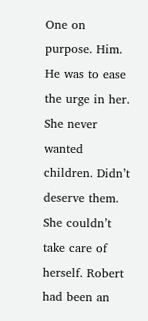One on purpose. Him. He was to ease the urge in her. She never wanted children. Didn’t deserve them. She couldn’t take care of herself. Robert had been an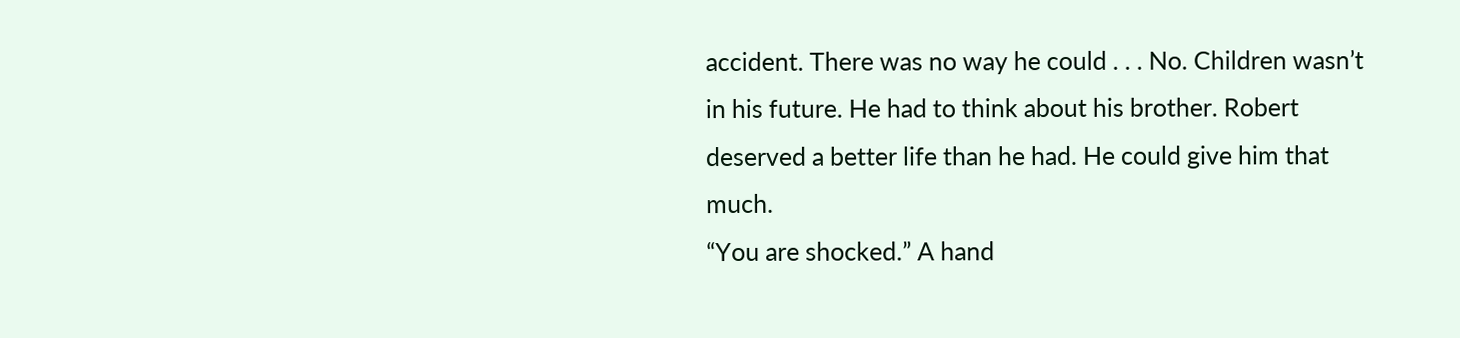accident. There was no way he could . . . No. Children wasn’t in his future. He had to think about his brother. Robert deserved a better life than he had. He could give him that much.
“You are shocked.” A hand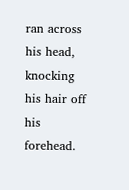ran across his head, knocking his hair off his forehead.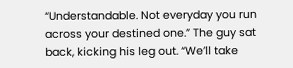“Understandable. Not everyday you run across your destined one.” The guy sat back, kicking his leg out. “We’ll take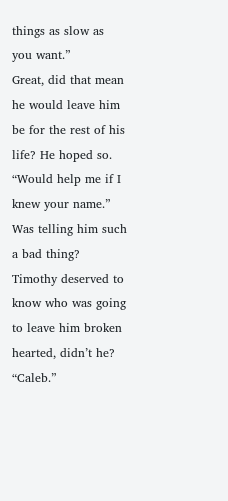things as slow as you want.”
Great, did that mean he would leave him be for the rest of his life? He hoped so.
“Would help me if I knew your name.”
Was telling him such a bad thing? Timothy deserved to know who was going to leave him broken hearted, didn’t he? “Caleb.”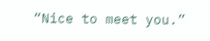“Nice to meet you.”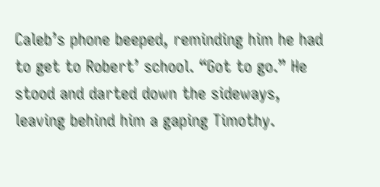Caleb’s phone beeped, reminding him he had to get to Robert’ school. “Got to go.” He stood and darted down the sideways, leaving behind him a gaping Timothy.